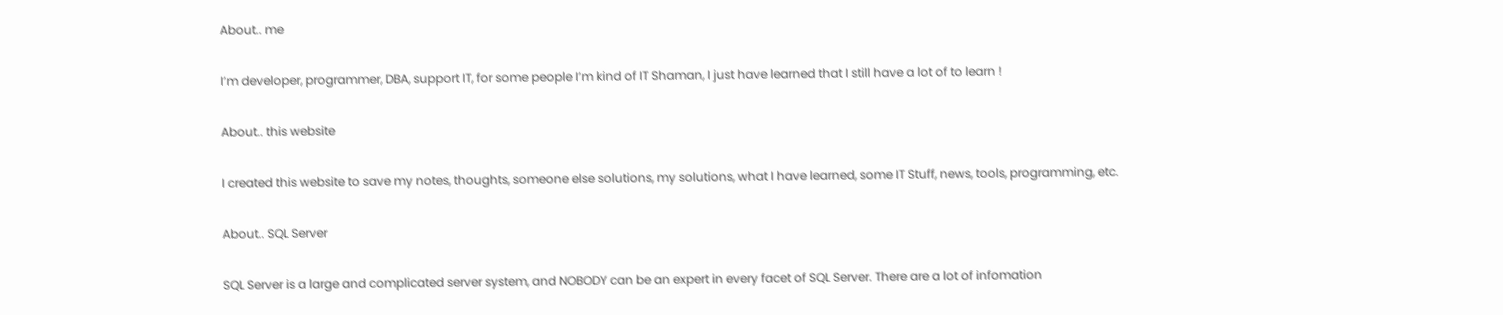About.. me

I’m developer, programmer, DBA, support IT, for some people I’m kind of IT Shaman, I just have learned that I still have a lot of to learn !

About.. this website

I created this website to save my notes, thoughts, someone else solutions, my solutions, what I have learned, some IT Stuff, news, tools, programming, etc.

About.. SQL Server

SQL Server is a large and complicated server system, and NOBODY can be an expert in every facet of SQL Server. There are a lot of infomation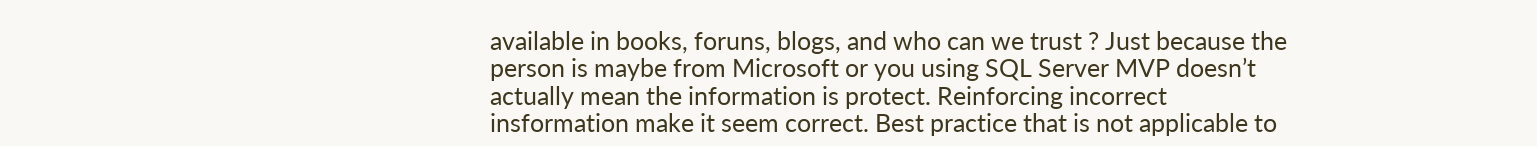available in books, foruns, blogs, and who can we trust ? Just because the person is maybe from Microsoft or you using SQL Server MVP doesn’t actually mean the information is protect. Reinforcing incorrect insformation make it seem correct. Best practice that is not applicable to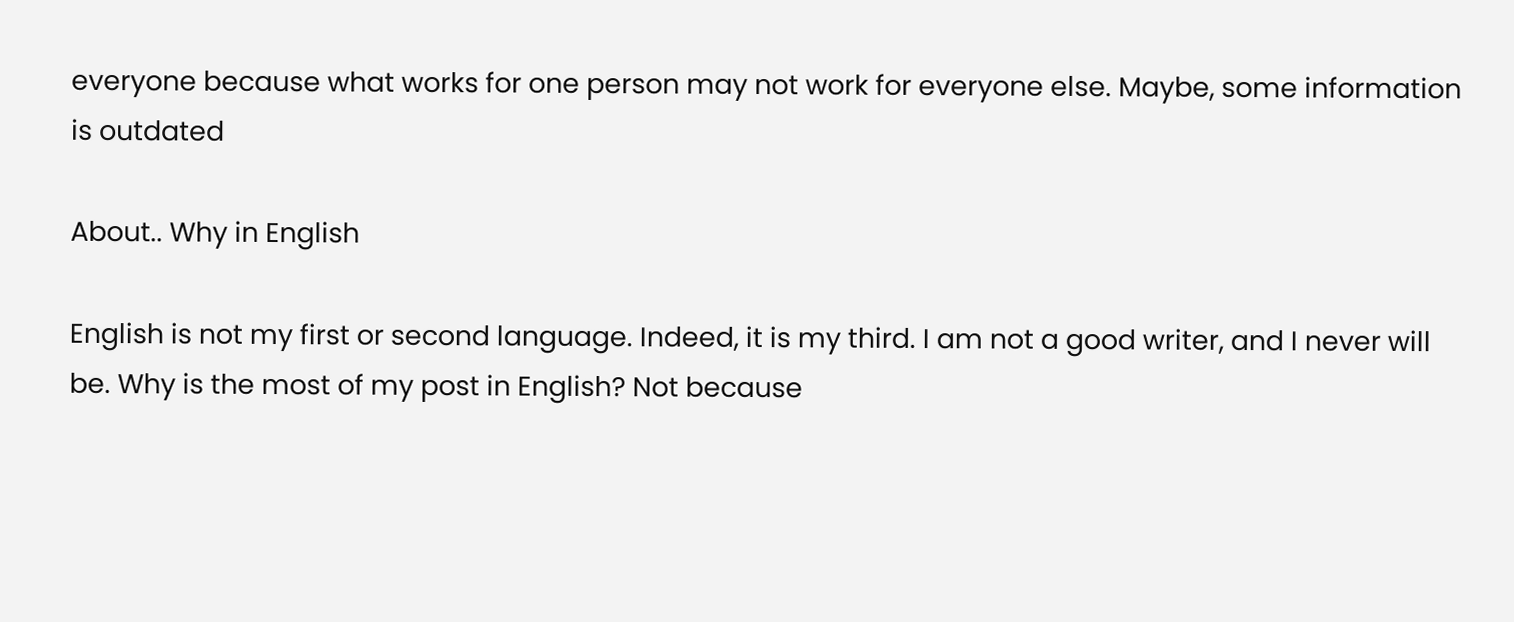everyone because what works for one person may not work for everyone else. Maybe, some information is outdated

About.. Why in English

English is not my first or second language. Indeed, it is my third. I am not a good writer, and I never will be. Why is the most of my post in English? Not because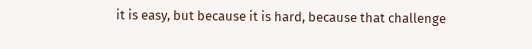it is easy, but because it is hard, because that challenge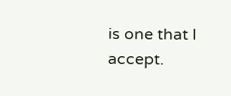is one that I accept.